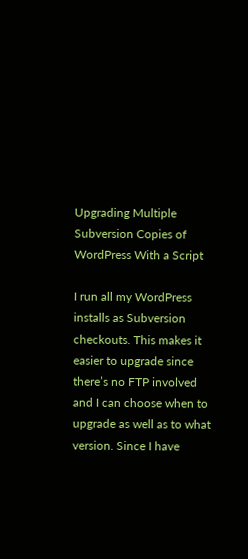Upgrading Multiple Subversion Copies of WordPress With a Script

I run all my WordPress installs as Subversion checkouts. This makes it easier to upgrade since there’s no FTP involved and I can choose when to upgrade as well as to what version. Since I have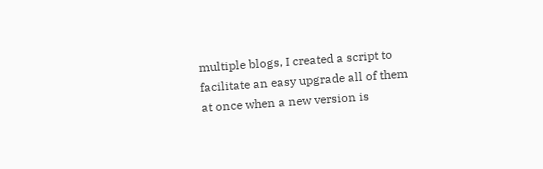multiple blogs, I created a script to facilitate an easy upgrade all of them at once when a new version is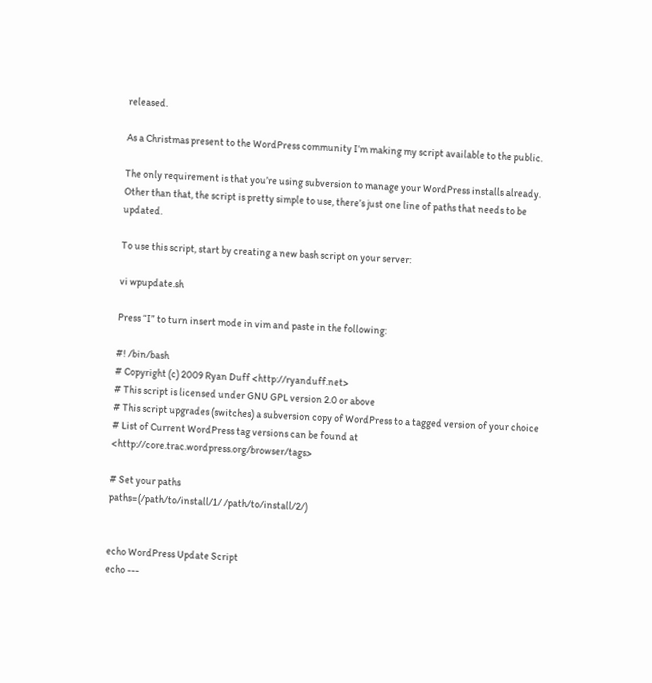released.

As a Christmas present to the WordPress community I’m making my script available to the public.

The only requirement is that you’re using subversion to manage your WordPress installs already. Other than that, the script is pretty simple to use, there’s just one line of paths that needs to be updated.

To use this script, start by creating a new bash script on your server:

vi wpupdate.sh

Press “I” to turn insert mode in vim and paste in the following:

#! /bin/bash
# Copyright (c) 2009 Ryan Duff <http://ryanduff.net>
# This script is licensed under GNU GPL version 2.0 or above
# This script upgrades (switches) a subversion copy of WordPress to a tagged version of your choice
# List of Current WordPress tag versions can be found at <http://core.trac.wordpress.org/browser/tags>

# Set your paths
paths=(/path/to/install/1/ /path/to/install/2/)


echo WordPress Update Script
echo ---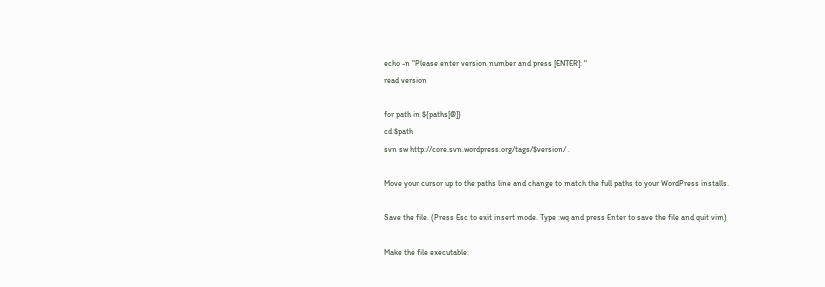echo -n "Please enter version number and press [ENTER]: "
read version

for path in ${paths[@]}
cd $path
svn sw http://core.svn.wordpress.org/tags/$version/ .

Move your cursor up to the paths line and change to match the full paths to your WordPress installs.

Save the file. (Press Esc to exit insert mode. Type :wq and press Enter to save the file and quit vim)

Make the file executable: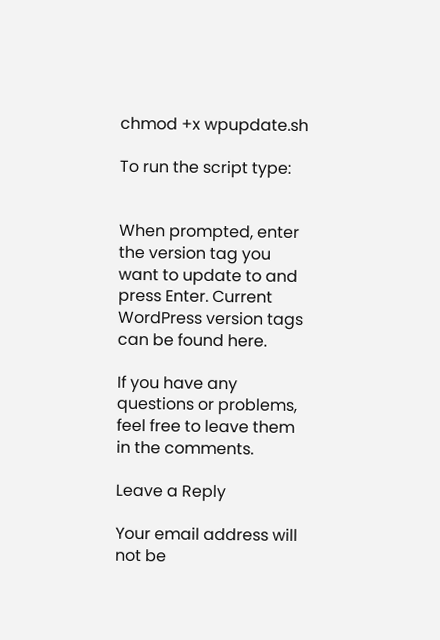chmod +x wpupdate.sh

To run the script type:


When prompted, enter the version tag you want to update to and press Enter. Current WordPress version tags can be found here.

If you have any questions or problems, feel free to leave them in the comments.

Leave a Reply

Your email address will not be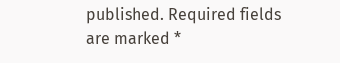published. Required fields are marked *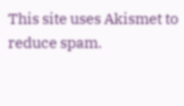This site uses Akismet to reduce spam.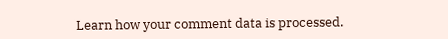Learn how your comment data is processed.